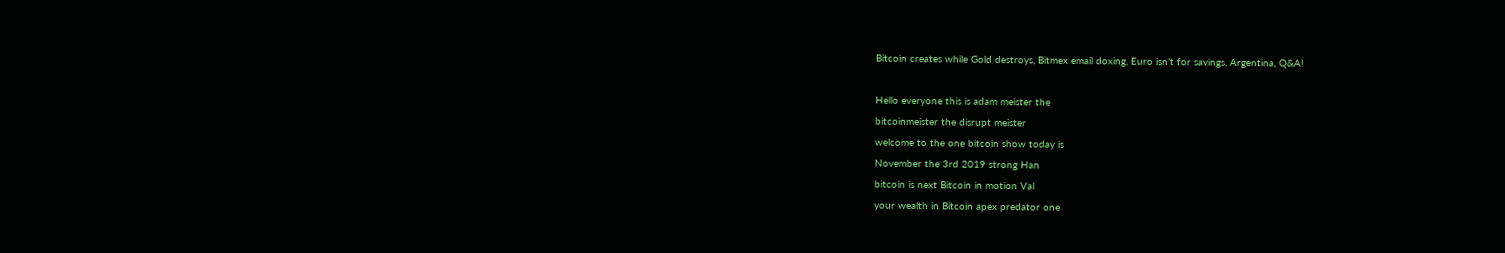Bitcoin creates while Gold destroys, Bitmex email doxing, Euro isn’t for savings, Argentina, Q&A!

Hello everyone this is adam meister the
bitcoinmeister the disrupt meister
welcome to the one bitcoin show today is
November the 3rd 2019 strong Han
bitcoin is next Bitcoin in motion Val
your wealth in Bitcoin apex predator one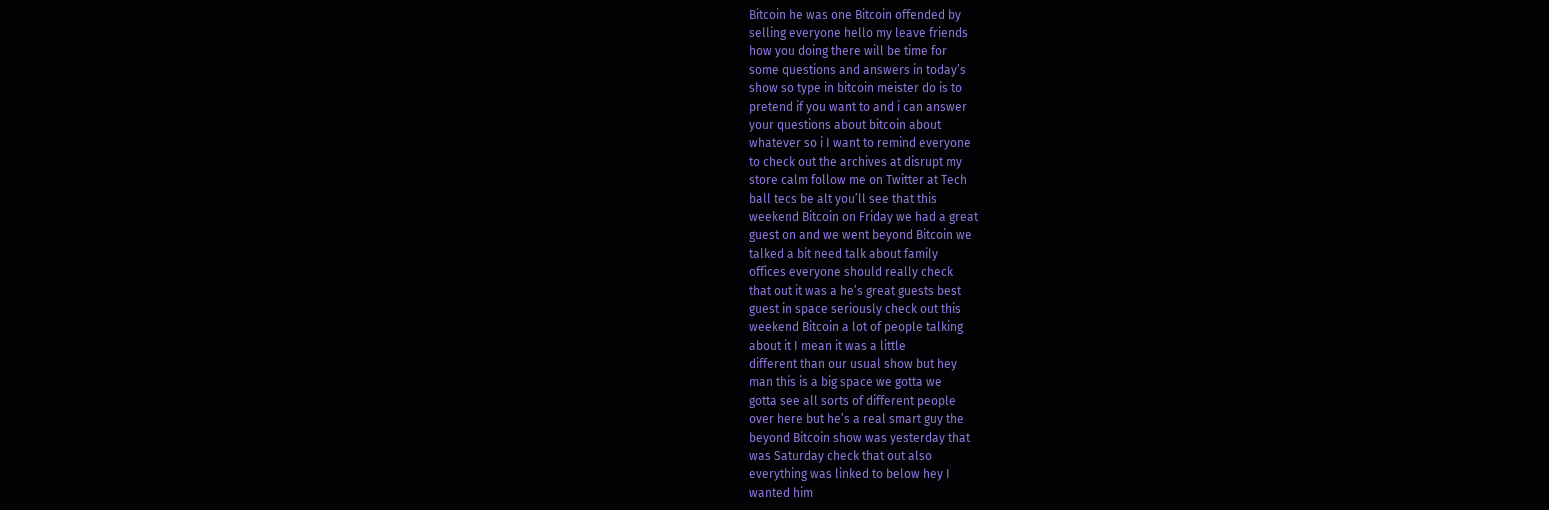Bitcoin he was one Bitcoin offended by
selling everyone hello my leave friends
how you doing there will be time for
some questions and answers in today’s
show so type in bitcoin meister do is to
pretend if you want to and i can answer
your questions about bitcoin about
whatever so i I want to remind everyone
to check out the archives at disrupt my
store calm follow me on Twitter at Tech
ball tecs be alt you’ll see that this
weekend Bitcoin on Friday we had a great
guest on and we went beyond Bitcoin we
talked a bit need talk about family
offices everyone should really check
that out it was a he’s great guests best
guest in space seriously check out this
weekend Bitcoin a lot of people talking
about it I mean it was a little
different than our usual show but hey
man this is a big space we gotta we
gotta see all sorts of different people
over here but he’s a real smart guy the
beyond Bitcoin show was yesterday that
was Saturday check that out also
everything was linked to below hey I
wanted him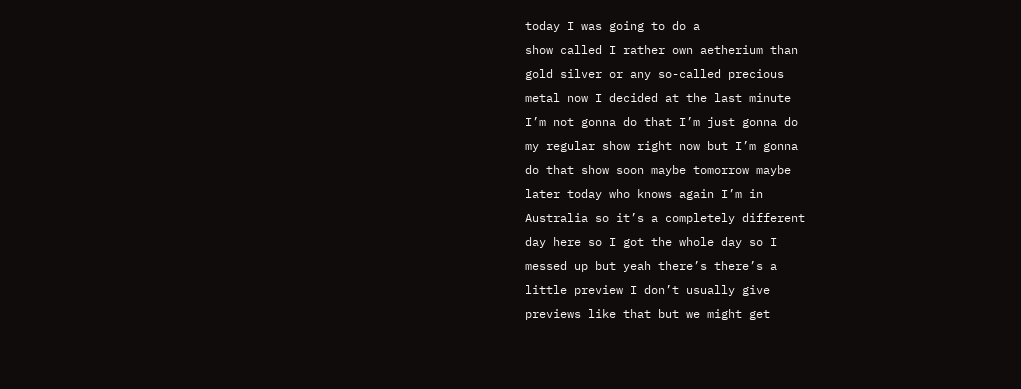today I was going to do a
show called I rather own aetherium than
gold silver or any so-called precious
metal now I decided at the last minute
I’m not gonna do that I’m just gonna do
my regular show right now but I’m gonna
do that show soon maybe tomorrow maybe
later today who knows again I’m in
Australia so it’s a completely different
day here so I got the whole day so I
messed up but yeah there’s there’s a
little preview I don’t usually give
previews like that but we might get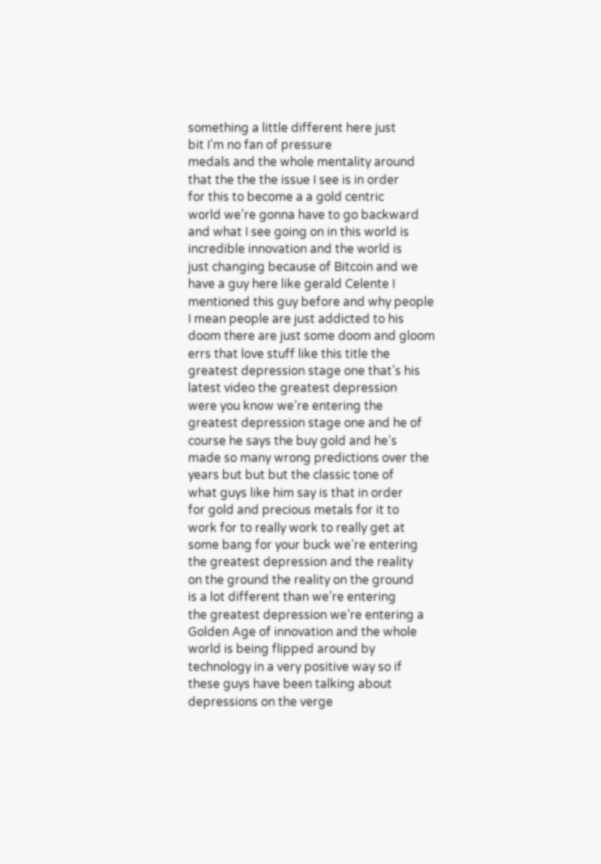something a little different here just
bit I’m no fan of pressure
medals and the whole mentality around
that the the the issue I see is in order
for this to become a a gold centric
world we’re gonna have to go backward
and what I see going on in this world is
incredible innovation and the world is
just changing because of Bitcoin and we
have a guy here like gerald Celente I
mentioned this guy before and why people
I mean people are just addicted to his
doom there are just some doom and gloom
errs that love stuff like this title the
greatest depression stage one that’s his
latest video the greatest depression
were you know we’re entering the
greatest depression stage one and he of
course he says the buy gold and he’s
made so many wrong predictions over the
years but but but the classic tone of
what guys like him say is that in order
for gold and precious metals for it to
work for to really work to really get at
some bang for your buck we’re entering
the greatest depression and the reality
on the ground the reality on the ground
is a lot different than we’re entering
the greatest depression we’re entering a
Golden Age of innovation and the whole
world is being flipped around by
technology in a very positive way so if
these guys have been talking about
depressions on the verge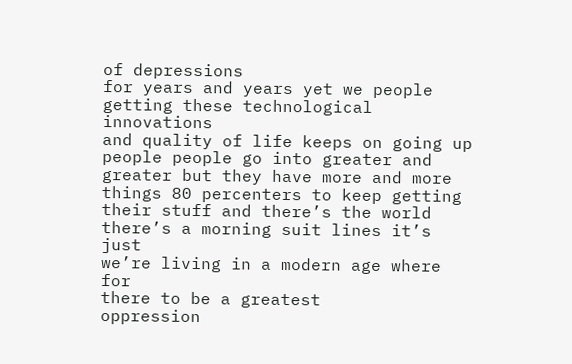of depressions
for years and years yet we people
getting these technological innovations
and quality of life keeps on going up
people people go into greater and
greater but they have more and more
things 80 percenters to keep getting
their stuff and there’s the world
there’s a morning suit lines it’s just
we’re living in a modern age where for
there to be a greatest
oppression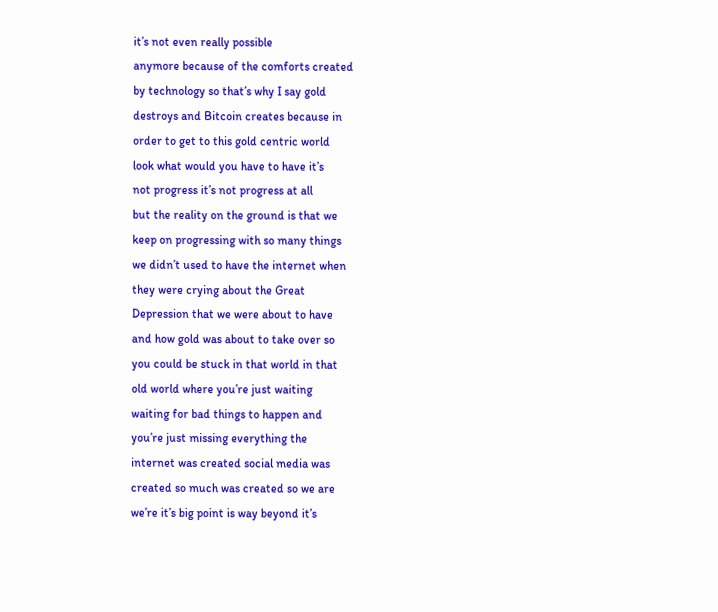it’s not even really possible
anymore because of the comforts created
by technology so that’s why I say gold
destroys and Bitcoin creates because in
order to get to this gold centric world
look what would you have to have it’s
not progress it’s not progress at all
but the reality on the ground is that we
keep on progressing with so many things
we didn’t used to have the internet when
they were crying about the Great
Depression that we were about to have
and how gold was about to take over so
you could be stuck in that world in that
old world where you’re just waiting
waiting for bad things to happen and
you’re just missing everything the
internet was created social media was
created so much was created so we are
we’re it’s big point is way beyond it’s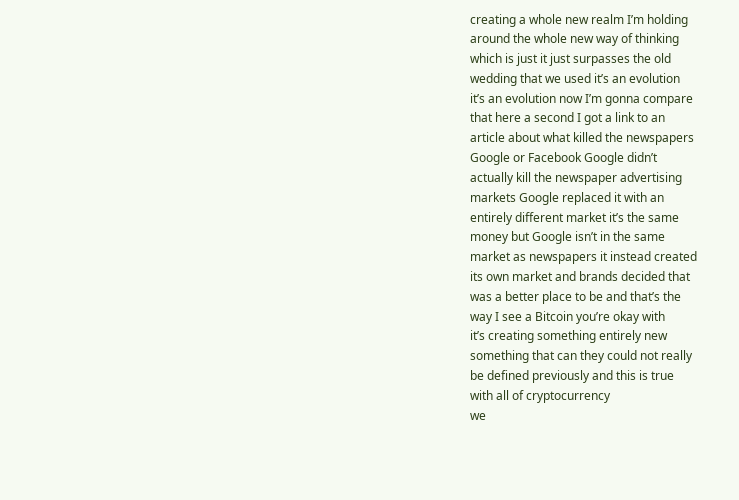creating a whole new realm I’m holding
around the whole new way of thinking
which is just it just surpasses the old
wedding that we used it’s an evolution
it’s an evolution now I’m gonna compare
that here a second I got a link to an
article about what killed the newspapers
Google or Facebook Google didn’t
actually kill the newspaper advertising
markets Google replaced it with an
entirely different market it’s the same
money but Google isn’t in the same
market as newspapers it instead created
its own market and brands decided that
was a better place to be and that’s the
way I see a Bitcoin you’re okay with
it’s creating something entirely new
something that can they could not really
be defined previously and this is true
with all of cryptocurrency
we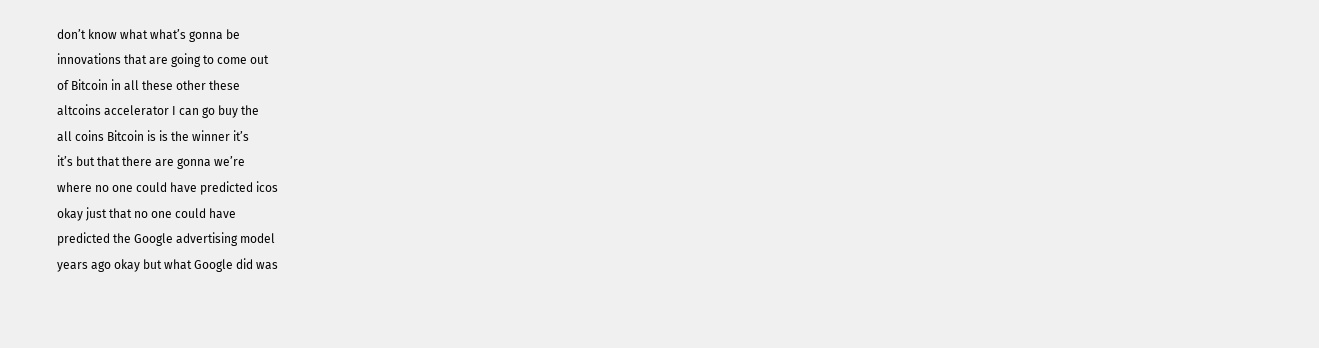don’t know what what’s gonna be
innovations that are going to come out
of Bitcoin in all these other these
altcoins accelerator I can go buy the
all coins Bitcoin is is the winner it’s
it’s but that there are gonna we’re
where no one could have predicted icos
okay just that no one could have
predicted the Google advertising model
years ago okay but what Google did was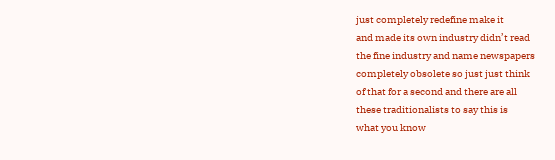just completely redefine make it
and made its own industry didn’t read
the fine industry and name newspapers
completely obsolete so just just think
of that for a second and there are all
these traditionalists to say this is
what you know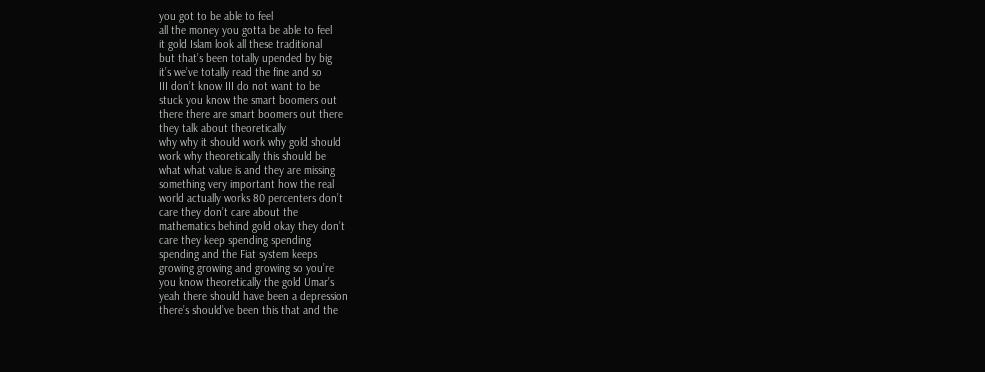you got to be able to feel
all the money you gotta be able to feel
it gold Islam look all these traditional
but that’s been totally upended by big
it’s we’ve totally read the fine and so
III don’t know III do not want to be
stuck you know the smart boomers out
there there are smart boomers out there
they talk about theoretically
why why it should work why gold should
work why theoretically this should be
what what value is and they are missing
something very important how the real
world actually works 80 percenters don’t
care they don’t care about the
mathematics behind gold okay they don’t
care they keep spending spending
spending and the Fiat system keeps
growing growing and growing so you’re
you know theoretically the gold Umar’s
yeah there should have been a depression
there’s should’ve been this that and the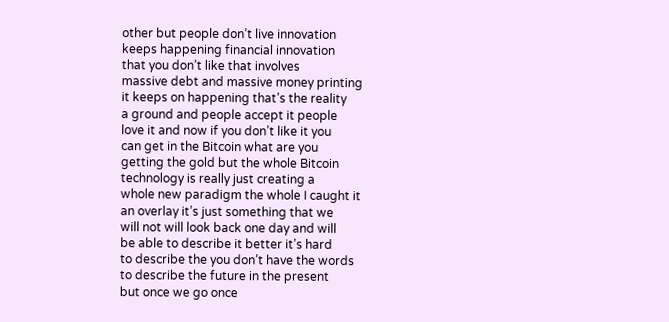other but people don’t live innovation
keeps happening financial innovation
that you don’t like that involves
massive debt and massive money printing
it keeps on happening that’s the reality
a ground and people accept it people
love it and now if you don’t like it you
can get in the Bitcoin what are you
getting the gold but the whole Bitcoin
technology is really just creating a
whole new paradigm the whole I caught it
an overlay it’s just something that we
will not will look back one day and will
be able to describe it better it’s hard
to describe the you don’t have the words
to describe the future in the present
but once we go once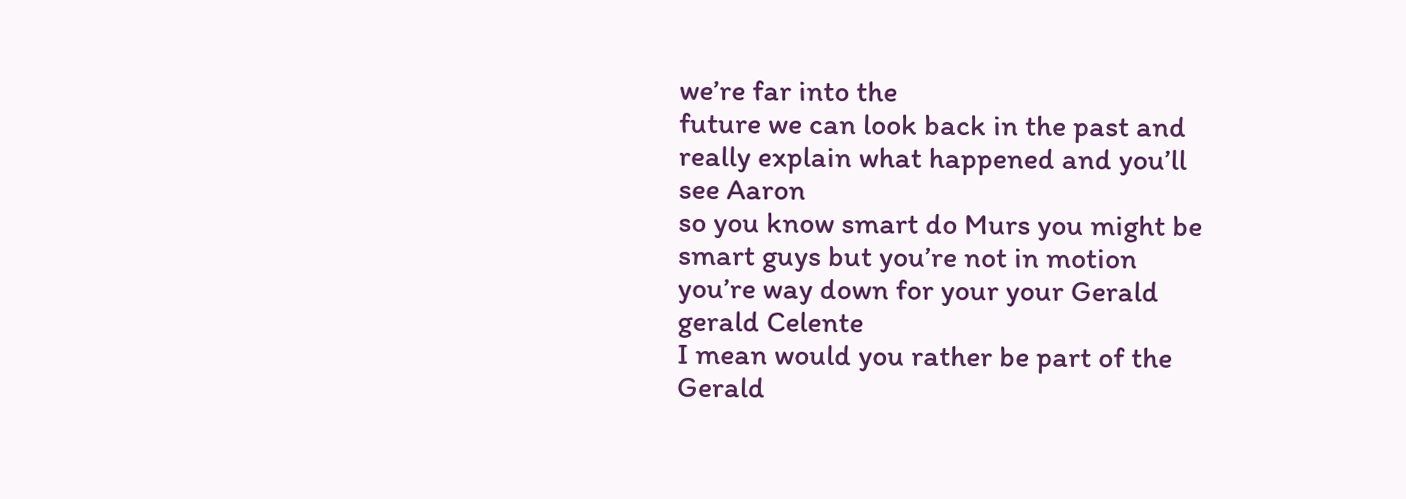we’re far into the
future we can look back in the past and
really explain what happened and you’ll
see Aaron
so you know smart do Murs you might be
smart guys but you’re not in motion
you’re way down for your your Gerald
gerald Celente
I mean would you rather be part of the
Gerald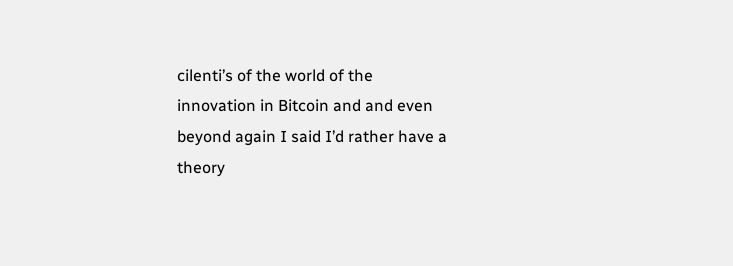cilenti’s of the world of the
innovation in Bitcoin and and even
beyond again I said I’d rather have a
theory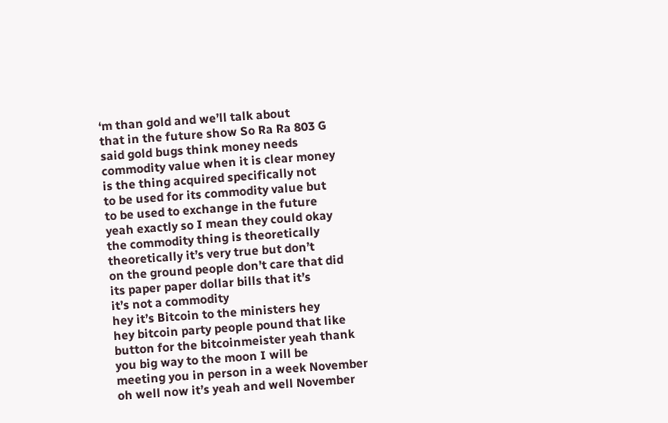‘m than gold and we’ll talk about
that in the future show So Ra Ra 803 G
said gold bugs think money needs
commodity value when it is clear money
is the thing acquired specifically not
to be used for its commodity value but
to be used to exchange in the future
yeah exactly so I mean they could okay
the commodity thing is theoretically
theoretically it’s very true but don’t
on the ground people don’t care that did
its paper paper dollar bills that it’s
it’s not a commodity
hey it’s Bitcoin to the ministers hey
hey bitcoin party people pound that like
button for the bitcoinmeister yeah thank
you big way to the moon I will be
meeting you in person in a week November
oh well now it’s yeah and well November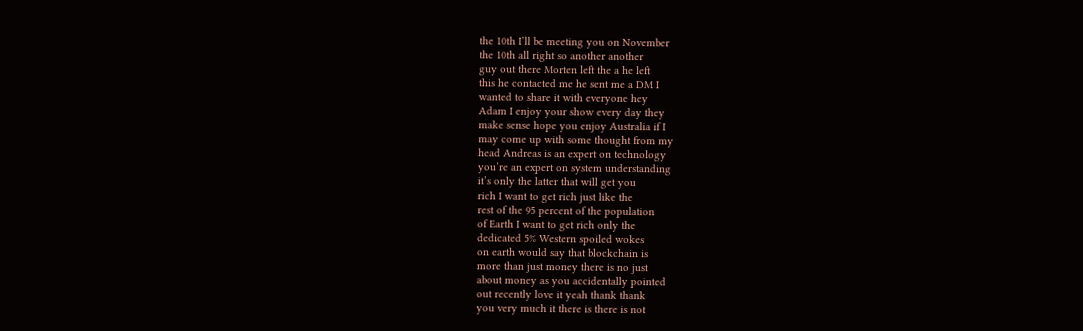the 10th I’ll be meeting you on November
the 10th all right so another another
guy out there Morten left the a he left
this he contacted me he sent me a DM I
wanted to share it with everyone hey
Adam I enjoy your show every day they
make sense hope you enjoy Australia if I
may come up with some thought from my
head Andreas is an expert on technology
you’re an expert on system understanding
it’s only the latter that will get you
rich I want to get rich just like the
rest of the 95 percent of the population
of Earth I want to get rich only the
dedicated 5% Western spoiled wokes
on earth would say that blockchain is
more than just money there is no just
about money as you accidentally pointed
out recently love it yeah thank thank
you very much it there is there is not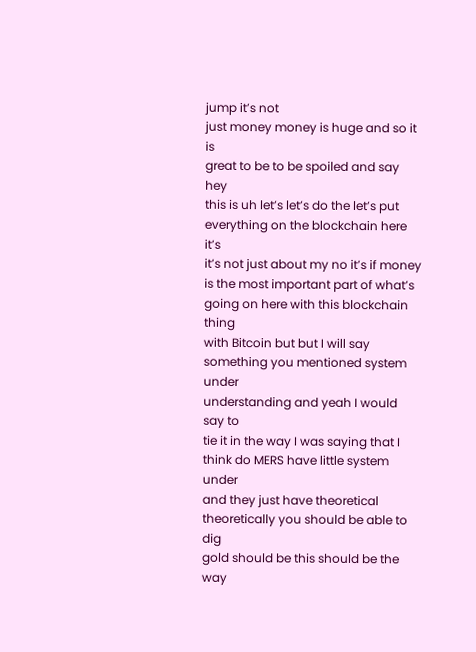jump it’s not
just money money is huge and so it is
great to be to be spoiled and say hey
this is uh let’s let’s do the let’s put
everything on the blockchain here it’s
it’s not just about my no it’s if money
is the most important part of what’s
going on here with this blockchain thing
with Bitcoin but but I will say
something you mentioned system under
understanding and yeah I would say to
tie it in the way I was saying that I
think do MERS have little system under
and they just have theoretical
theoretically you should be able to dig
gold should be this should be the way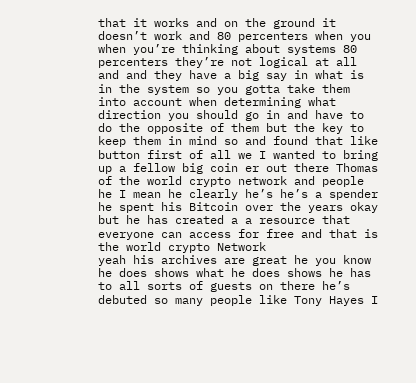that it works and on the ground it
doesn’t work and 80 percenters when you
when you’re thinking about systems 80
percenters they’re not logical at all
and and they have a big say in what is
in the system so you gotta take them
into account when determining what
direction you should go in and have to
do the opposite of them but the key to
keep them in mind so and found that like
button first of all we I wanted to bring
up a fellow big coin er out there Thomas
of the world crypto network and people
he I mean he clearly he’s he’s a spender
he spent his Bitcoin over the years okay
but he has created a a resource that
everyone can access for free and that is
the world crypto Network
yeah his archives are great he you know
he does shows what he does shows he has
to all sorts of guests on there he’s
debuted so many people like Tony Hayes I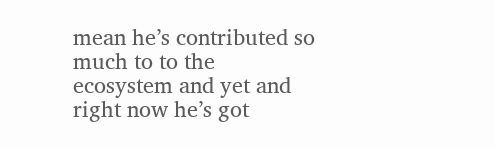mean he’s contributed so much to to the
ecosystem and yet and right now he’s got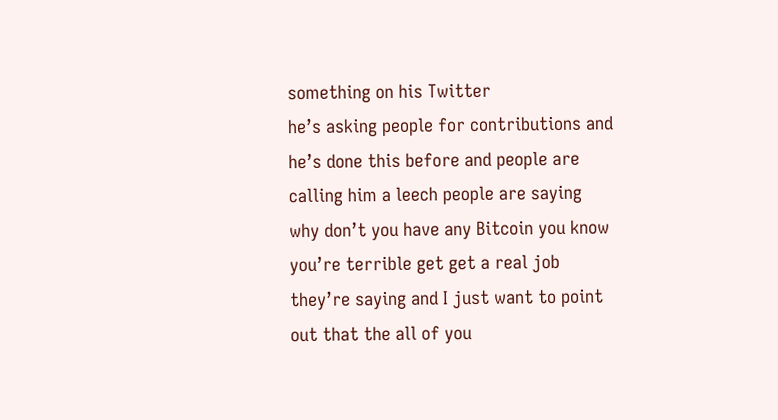something on his Twitter
he’s asking people for contributions and
he’s done this before and people are
calling him a leech people are saying
why don’t you have any Bitcoin you know
you’re terrible get get a real job
they’re saying and I just want to point
out that the all of you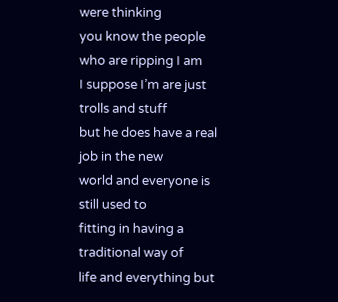were thinking
you know the people who are ripping I am
I suppose I’m are just trolls and stuff
but he does have a real job in the new
world and everyone is still used to
fitting in having a traditional way of
life and everything but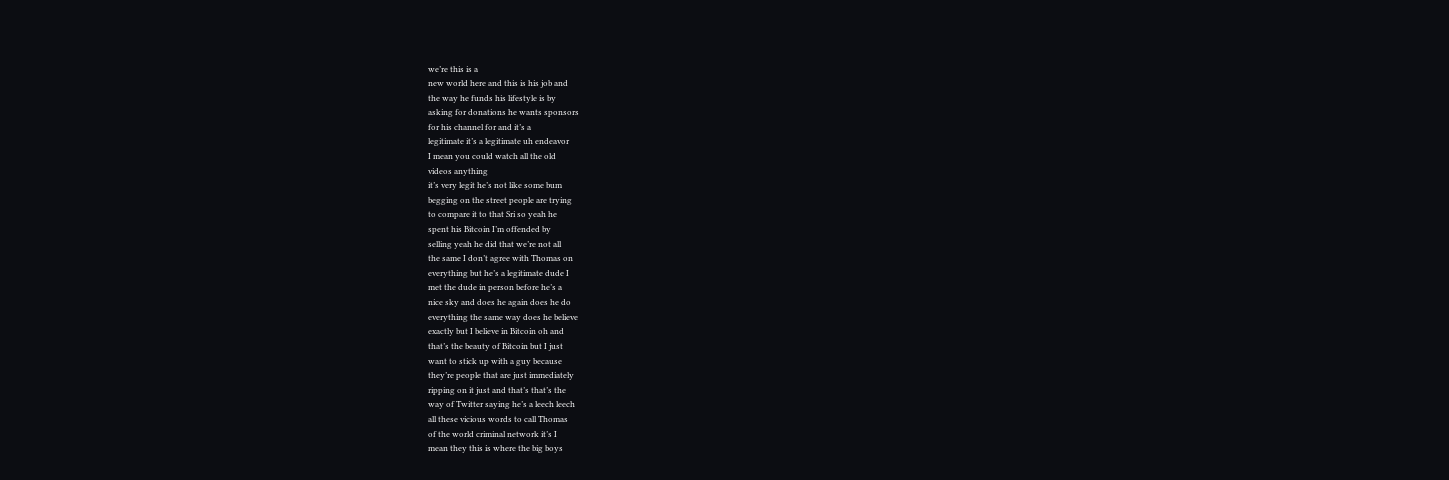we’re this is a
new world here and this is his job and
the way he funds his lifestyle is by
asking for donations he wants sponsors
for his channel for and it’s a
legitimate it’s a legitimate uh endeavor
I mean you could watch all the old
videos anything
it’s very legit he’s not like some bum
begging on the street people are trying
to compare it to that Sri so yeah he
spent his Bitcoin I’m offended by
selling yeah he did that we’re not all
the same I don’t agree with Thomas on
everything but he’s a legitimate dude I
met the dude in person before he’s a
nice sky and does he again does he do
everything the same way does he believe
exactly but I believe in Bitcoin oh and
that’s the beauty of Bitcoin but I just
want to stick up with a guy because
they’re people that are just immediately
ripping on it just and that’s that’s the
way of Twitter saying he’s a leech leech
all these vicious words to call Thomas
of the world criminal network it’s I
mean they this is where the big boys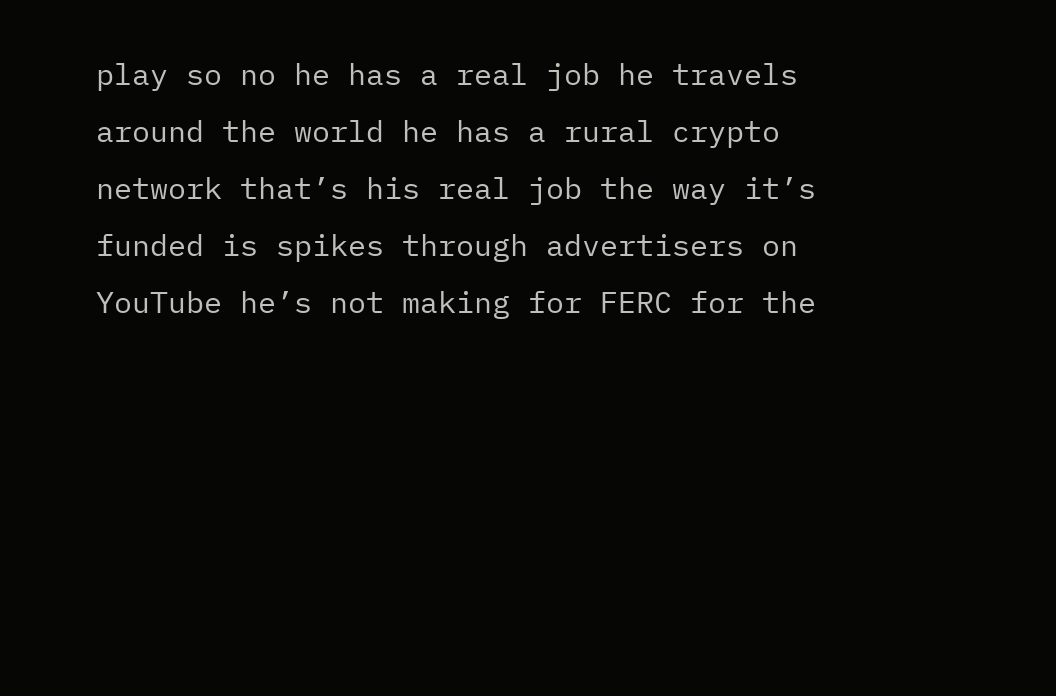play so no he has a real job he travels
around the world he has a rural crypto
network that’s his real job the way it’s
funded is spikes through advertisers on
YouTube he’s not making for FERC for the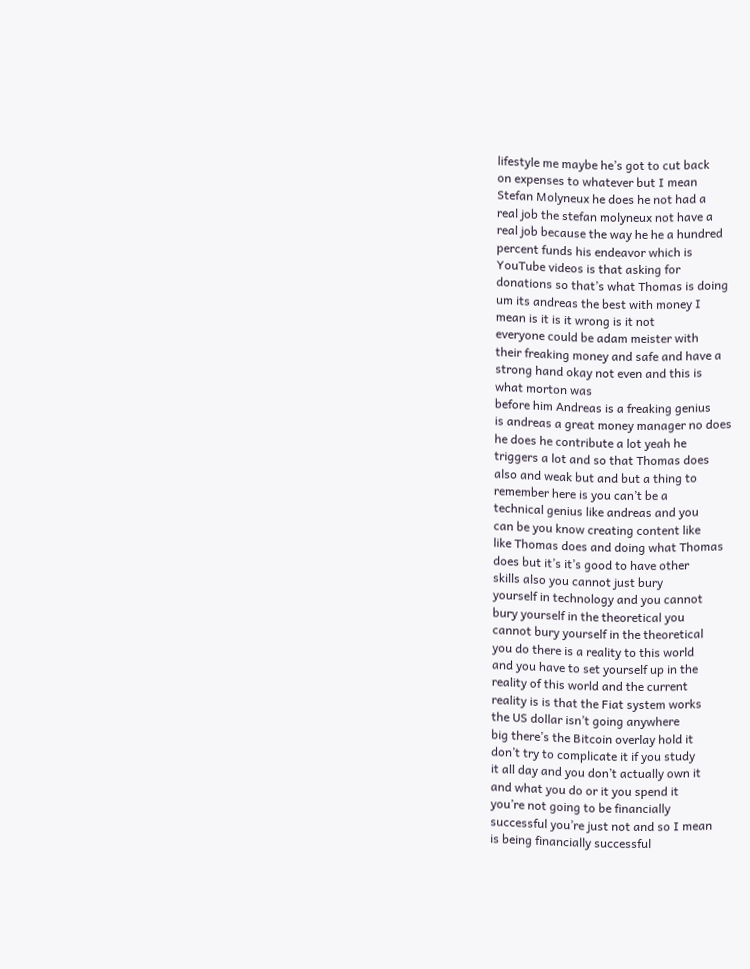lifestyle me maybe he’s got to cut back
on expenses to whatever but I mean
Stefan Molyneux he does he not had a
real job the stefan molyneux not have a
real job because the way he he a hundred
percent funds his endeavor which is
YouTube videos is that asking for
donations so that’s what Thomas is doing
um its andreas the best with money I
mean is it is it wrong is it not
everyone could be adam meister with
their freaking money and safe and have a
strong hand okay not even and this is
what morton was
before him Andreas is a freaking genius
is andreas a great money manager no does
he does he contribute a lot yeah he
triggers a lot and so that Thomas does
also and weak but and but a thing to
remember here is you can’t be a
technical genius like andreas and you
can be you know creating content like
like Thomas does and doing what Thomas
does but it’s it’s good to have other
skills also you cannot just bury
yourself in technology and you cannot
bury yourself in the theoretical you
cannot bury yourself in the theoretical
you do there is a reality to this world
and you have to set yourself up in the
reality of this world and the current
reality is is that the Fiat system works
the US dollar isn’t going anywhere
big there’s the Bitcoin overlay hold it
don’t try to complicate it if you study
it all day and you don’t actually own it
and what you do or it you spend it
you’re not going to be financially
successful you’re just not and so I mean
is being financially successful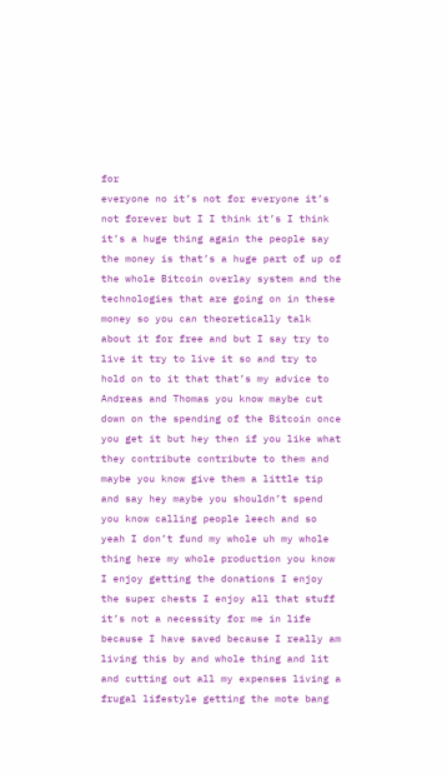for
everyone no it’s not for everyone it’s
not forever but I I think it’s I think
it’s a huge thing again the people say
the money is that’s a huge part of up of
the whole Bitcoin overlay system and the
technologies that are going on in these
money so you can theoretically talk
about it for free and but I say try to
live it try to live it so and try to
hold on to it that that’s my advice to
Andreas and Thomas you know maybe cut
down on the spending of the Bitcoin once
you get it but hey then if you like what
they contribute contribute to them and
maybe you know give them a little tip
and say hey maybe you shouldn’t spend
you know calling people leech and so
yeah I don’t fund my whole uh my whole
thing here my whole production you know
I enjoy getting the donations I enjoy
the super chests I enjoy all that stuff
it’s not a necessity for me in life
because I have saved because I really am
living this by and whole thing and lit
and cutting out all my expenses living a
frugal lifestyle getting the mote bang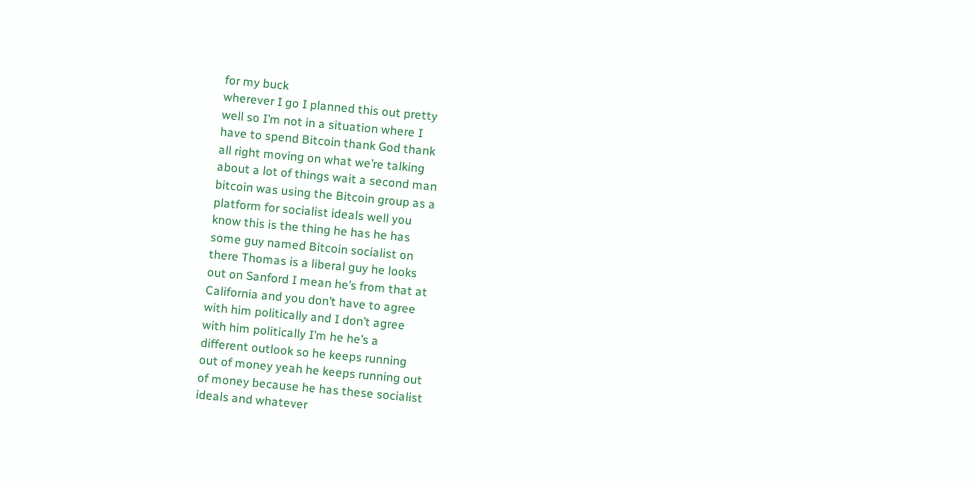for my buck
wherever I go I planned this out pretty
well so I’m not in a situation where I
have to spend Bitcoin thank God thank
all right moving on what we’re talking
about a lot of things wait a second man
bitcoin was using the Bitcoin group as a
platform for socialist ideals well you
know this is the thing he has he has
some guy named Bitcoin socialist on
there Thomas is a liberal guy he looks
out on Sanford I mean he’s from that at
California and you don’t have to agree
with him politically and I don’t agree
with him politically I’m he he’s a
different outlook so he keeps running
out of money yeah he keeps running out
of money because he has these socialist
ideals and whatever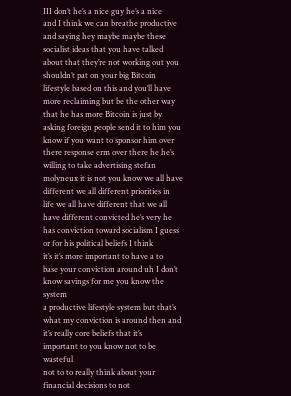III don’t he’s a nice guy he’s a nice
and I think we can breathe productive
and saying hey maybe maybe these
socialist ideas that you have talked
about that they’re not working out you
shouldn’t pat on your big Bitcoin
lifestyle based on this and you’ll have
more reclaiming but be the other way
that he has more Bitcoin is just by
asking foreign people send it to him you
know if you want to sponsor him over
there response erm over there he he’s
willing to take advertising stefan
molyneux it is not you know we all have
different we all different priorities in
life we all have different that we all
have different convicted he’s very he
has conviction toward socialism I guess
or for his political beliefs I think
it’s it’s more important to have a to
base your conviction around uh I don’t
know savings for me you know the system
a productive lifestyle system but that’s
what my conviction is around then and
it’s really core beliefs that it’s
important to you know not to be wasteful
not to to really think about your
financial decisions to not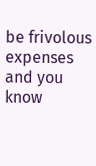be frivolous
expenses and you know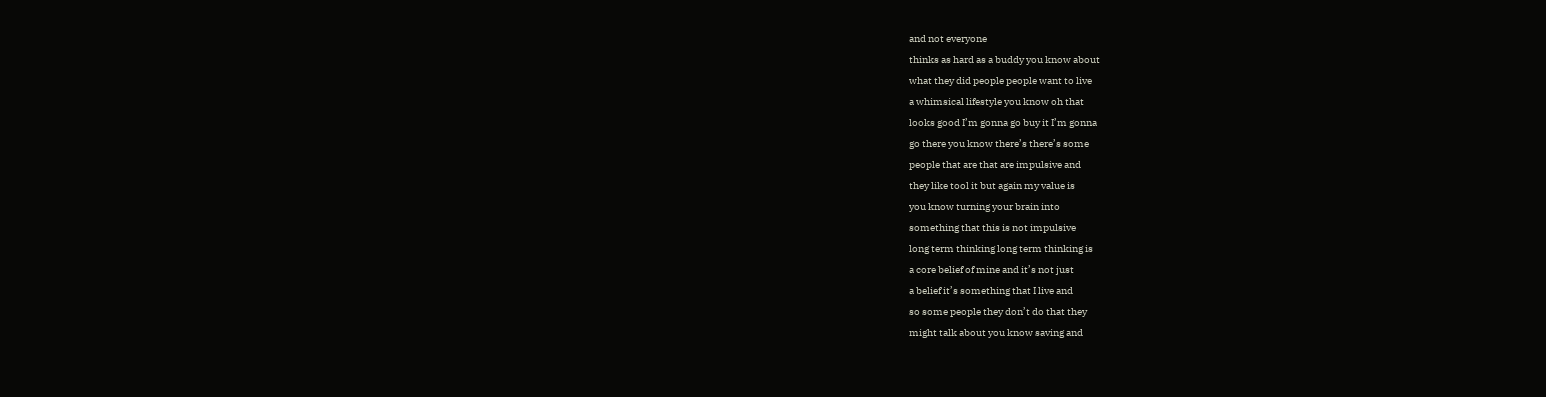and not everyone
thinks as hard as a buddy you know about
what they did people people want to live
a whimsical lifestyle you know oh that
looks good I’m gonna go buy it I’m gonna
go there you know there’s there’s some
people that are that are impulsive and
they like tool it but again my value is
you know turning your brain into
something that this is not impulsive
long term thinking long term thinking is
a core belief of mine and it’s not just
a belief it’s something that I live and
so some people they don’t do that they
might talk about you know saving and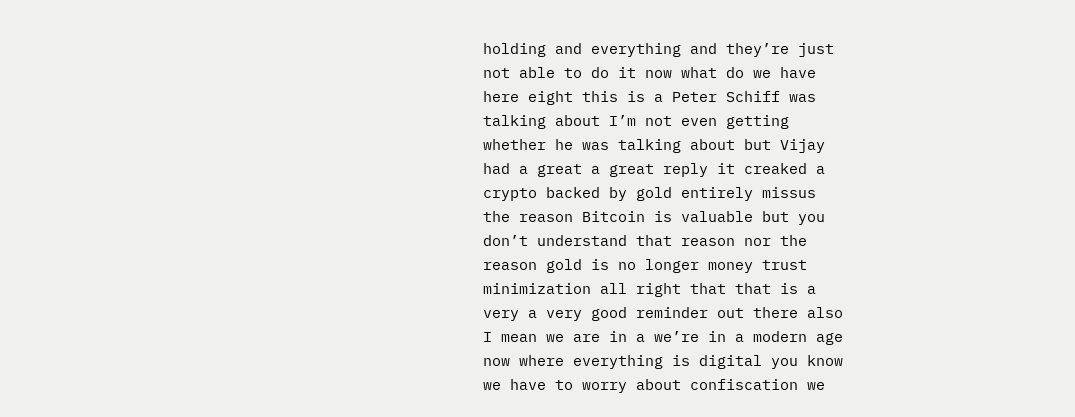holding and everything and they’re just
not able to do it now what do we have
here eight this is a Peter Schiff was
talking about I’m not even getting
whether he was talking about but Vijay
had a great a great reply it creaked a
crypto backed by gold entirely missus
the reason Bitcoin is valuable but you
don’t understand that reason nor the
reason gold is no longer money trust
minimization all right that that is a
very a very good reminder out there also
I mean we are in a we’re in a modern age
now where everything is digital you know
we have to worry about confiscation we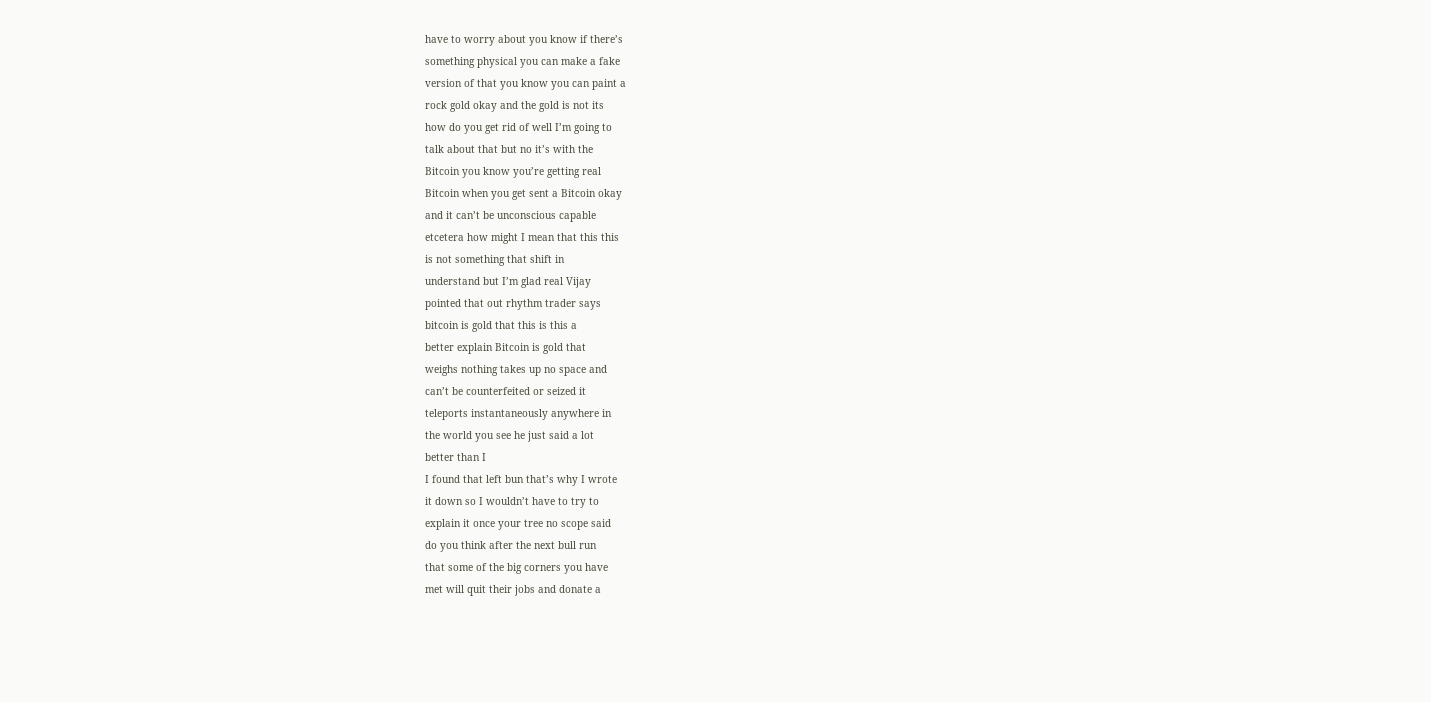have to worry about you know if there’s
something physical you can make a fake
version of that you know you can paint a
rock gold okay and the gold is not its
how do you get rid of well I’m going to
talk about that but no it’s with the
Bitcoin you know you’re getting real
Bitcoin when you get sent a Bitcoin okay
and it can’t be unconscious capable
etcetera how might I mean that this this
is not something that shift in
understand but I’m glad real Vijay
pointed that out rhythm trader says
bitcoin is gold that this is this a
better explain Bitcoin is gold that
weighs nothing takes up no space and
can’t be counterfeited or seized it
teleports instantaneously anywhere in
the world you see he just said a lot
better than I
I found that left bun that’s why I wrote
it down so I wouldn’t have to try to
explain it once your tree no scope said
do you think after the next bull run
that some of the big corners you have
met will quit their jobs and donate a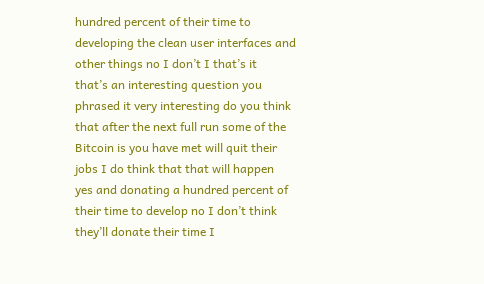hundred percent of their time to
developing the clean user interfaces and
other things no I don’t I that’s it
that’s an interesting question you
phrased it very interesting do you think
that after the next full run some of the
Bitcoin is you have met will quit their
jobs I do think that that will happen
yes and donating a hundred percent of
their time to develop no I don’t think
they’ll donate their time I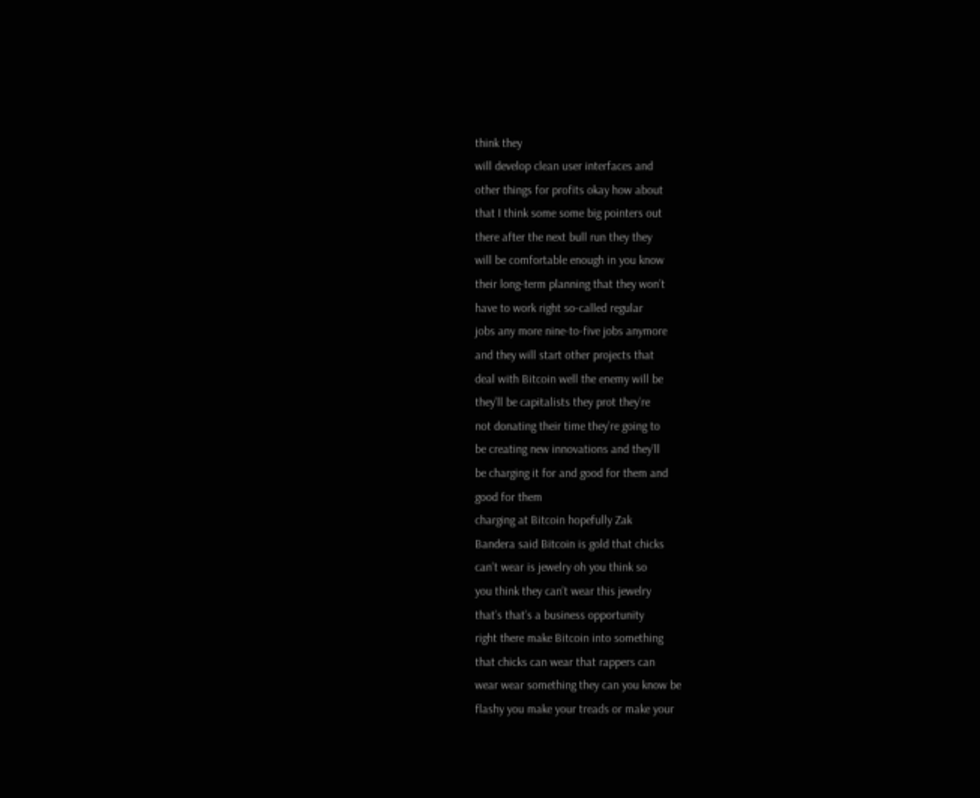think they
will develop clean user interfaces and
other things for profits okay how about
that I think some some big pointers out
there after the next bull run they they
will be comfortable enough in you know
their long-term planning that they won’t
have to work right so-called regular
jobs any more nine-to-five jobs anymore
and they will start other projects that
deal with Bitcoin well the enemy will be
they’ll be capitalists they prot they’re
not donating their time they’re going to
be creating new innovations and they’ll
be charging it for and good for them and
good for them
charging at Bitcoin hopefully Zak
Bandera said Bitcoin is gold that chicks
can’t wear is jewelry oh you think so
you think they can’t wear this jewelry
that’s that’s a business opportunity
right there make Bitcoin into something
that chicks can wear that rappers can
wear wear something they can you know be
flashy you make your treads or make your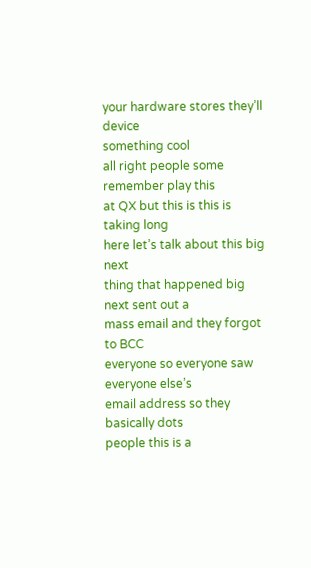your hardware stores they’ll device
something cool
all right people some remember play this
at QX but this is this is taking long
here let’s talk about this big next
thing that happened big next sent out a
mass email and they forgot to BCC
everyone so everyone saw everyone else’s
email address so they basically dots
people this is a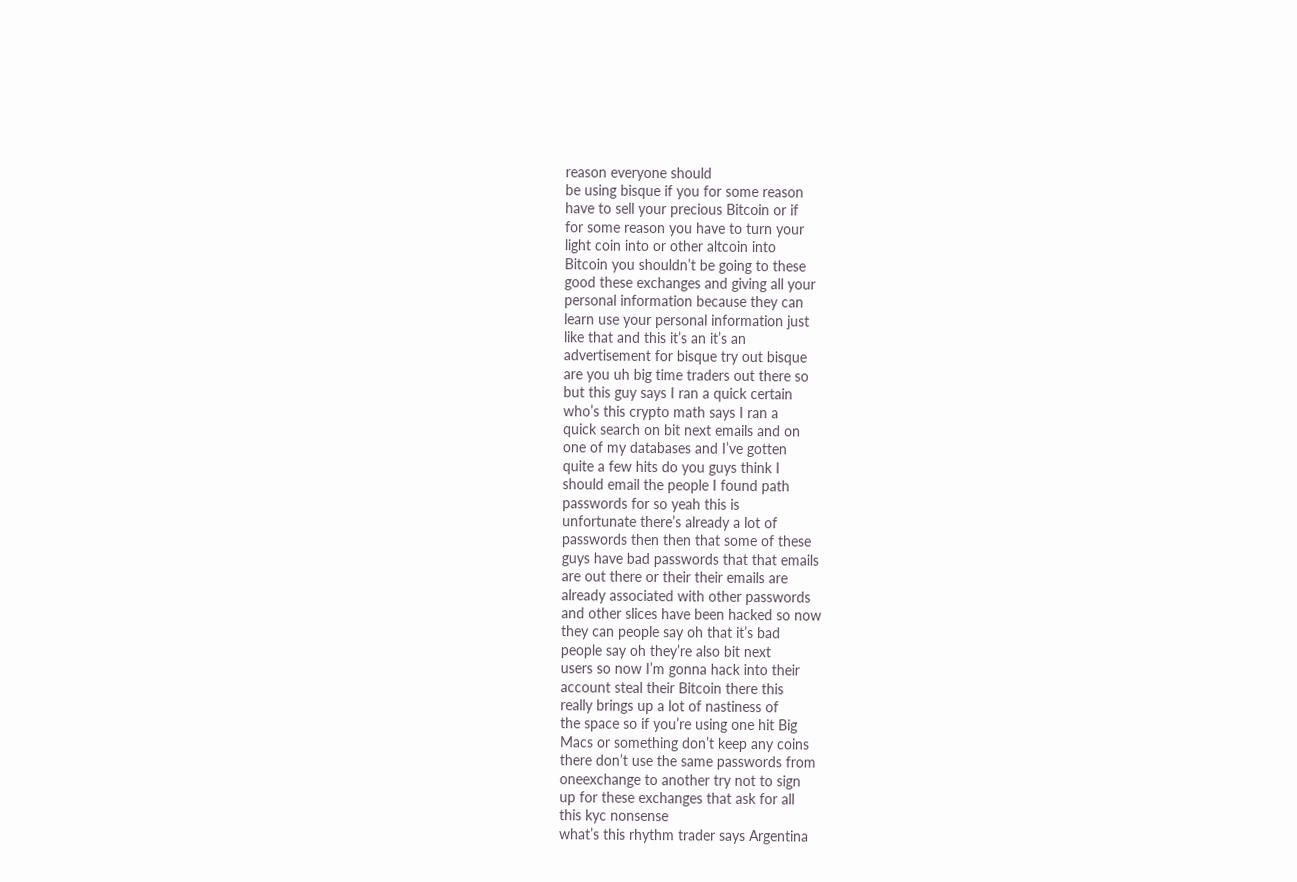reason everyone should
be using bisque if you for some reason
have to sell your precious Bitcoin or if
for some reason you have to turn your
light coin into or other altcoin into
Bitcoin you shouldn’t be going to these
good these exchanges and giving all your
personal information because they can
learn use your personal information just
like that and this it’s an it’s an
advertisement for bisque try out bisque
are you uh big time traders out there so
but this guy says I ran a quick certain
who’s this crypto math says I ran a
quick search on bit next emails and on
one of my databases and I’ve gotten
quite a few hits do you guys think I
should email the people I found path
passwords for so yeah this is
unfortunate there’s already a lot of
passwords then then that some of these
guys have bad passwords that that emails
are out there or their their emails are
already associated with other passwords
and other slices have been hacked so now
they can people say oh that it’s bad
people say oh they’re also bit next
users so now I’m gonna hack into their
account steal their Bitcoin there this
really brings up a lot of nastiness of
the space so if you’re using one hit Big
Macs or something don’t keep any coins
there don’t use the same passwords from
oneexchange to another try not to sign
up for these exchanges that ask for all
this kyc nonsense
what’s this rhythm trader says Argentina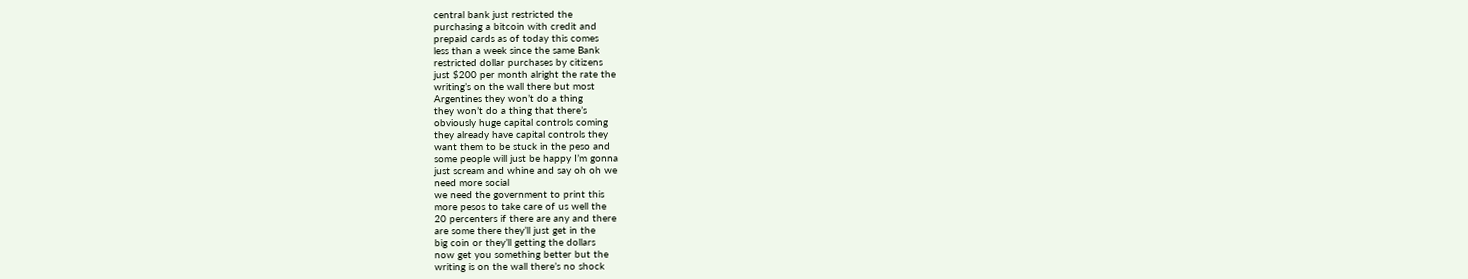central bank just restricted the
purchasing a bitcoin with credit and
prepaid cards as of today this comes
less than a week since the same Bank
restricted dollar purchases by citizens
just $200 per month alright the rate the
writing’s on the wall there but most
Argentines they won’t do a thing
they won’t do a thing that there’s
obviously huge capital controls coming
they already have capital controls they
want them to be stuck in the peso and
some people will just be happy I’m gonna
just scream and whine and say oh oh we
need more social
we need the government to print this
more pesos to take care of us well the
20 percenters if there are any and there
are some there they’ll just get in the
big coin or they’ll getting the dollars
now get you something better but the
writing is on the wall there’s no shock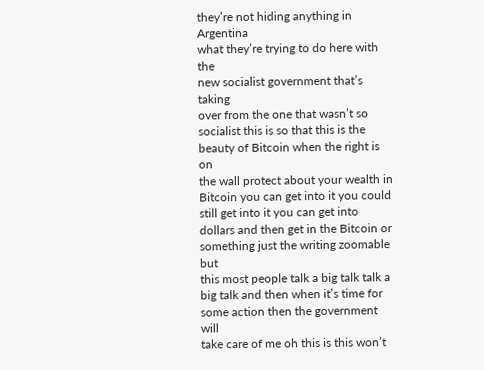they’re not hiding anything in Argentina
what they’re trying to do here with the
new socialist government that’s taking
over from the one that wasn’t so
socialist this is so that this is the
beauty of Bitcoin when the right is on
the wall protect about your wealth in
Bitcoin you can get into it you could
still get into it you can get into
dollars and then get in the Bitcoin or
something just the writing zoomable but
this most people talk a big talk talk a
big talk and then when it’s time for
some action then the government will
take care of me oh this is this won’t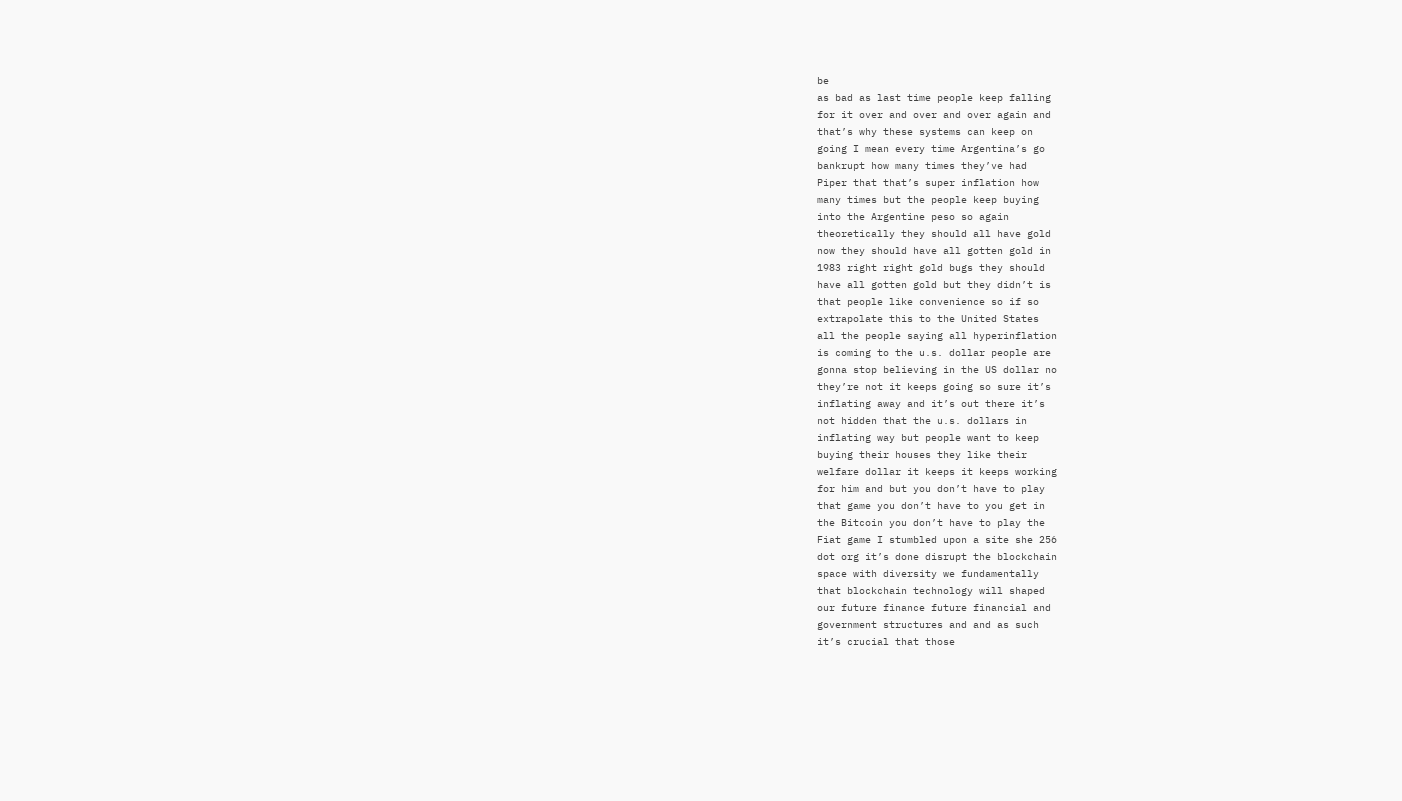be
as bad as last time people keep falling
for it over and over and over again and
that’s why these systems can keep on
going I mean every time Argentina’s go
bankrupt how many times they’ve had
Piper that that’s super inflation how
many times but the people keep buying
into the Argentine peso so again
theoretically they should all have gold
now they should have all gotten gold in
1983 right right gold bugs they should
have all gotten gold but they didn’t is
that people like convenience so if so
extrapolate this to the United States
all the people saying all hyperinflation
is coming to the u.s. dollar people are
gonna stop believing in the US dollar no
they’re not it keeps going so sure it’s
inflating away and it’s out there it’s
not hidden that the u.s. dollars in
inflating way but people want to keep
buying their houses they like their
welfare dollar it keeps it keeps working
for him and but you don’t have to play
that game you don’t have to you get in
the Bitcoin you don’t have to play the
Fiat game I stumbled upon a site she 256
dot org it’s done disrupt the blockchain
space with diversity we fundamentally
that blockchain technology will shaped
our future finance future financial and
government structures and and as such
it’s crucial that those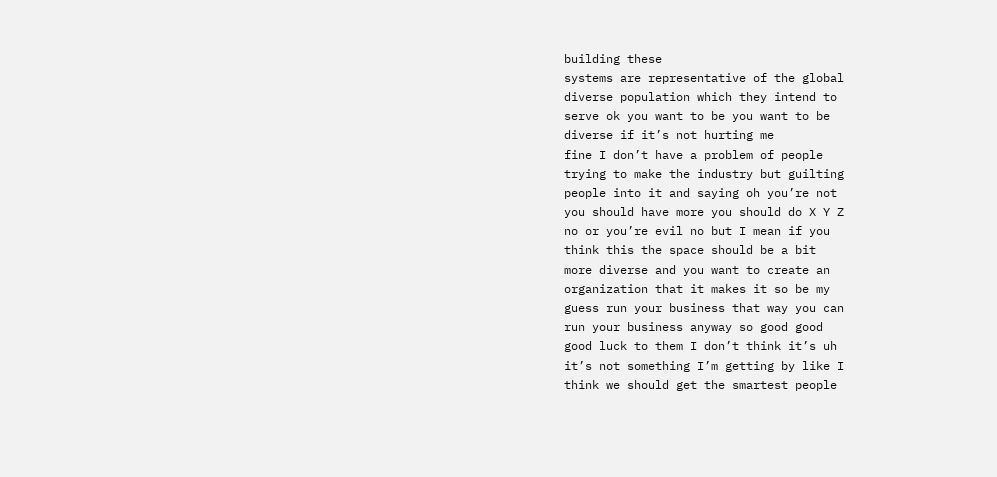building these
systems are representative of the global
diverse population which they intend to
serve ok you want to be you want to be
diverse if it’s not hurting me
fine I don’t have a problem of people
trying to make the industry but guilting
people into it and saying oh you’re not
you should have more you should do X Y Z
no or you’re evil no but I mean if you
think this the space should be a bit
more diverse and you want to create an
organization that it makes it so be my
guess run your business that way you can
run your business anyway so good good
good luck to them I don’t think it’s uh
it’s not something I’m getting by like I
think we should get the smartest people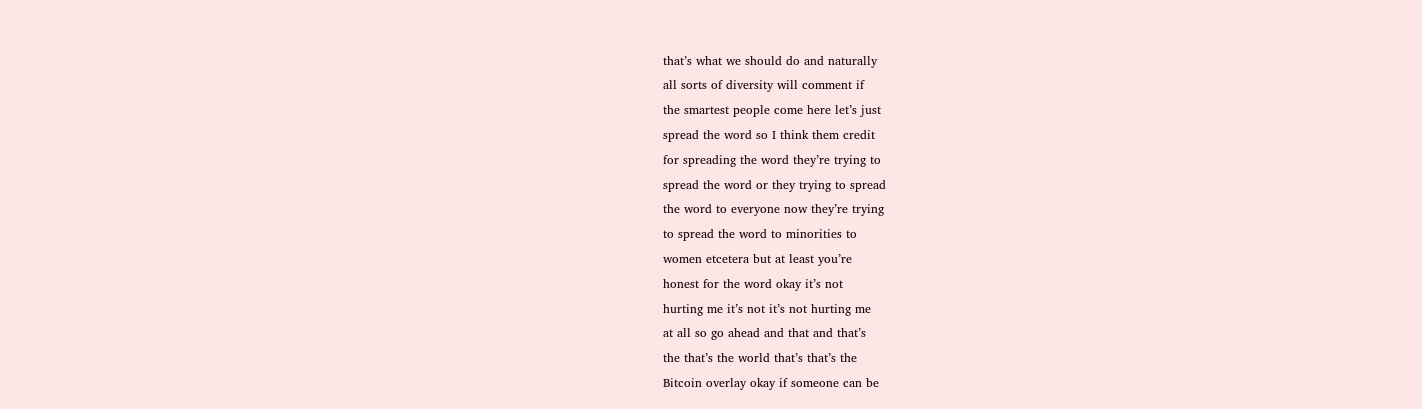that’s what we should do and naturally
all sorts of diversity will comment if
the smartest people come here let’s just
spread the word so I think them credit
for spreading the word they’re trying to
spread the word or they trying to spread
the word to everyone now they’re trying
to spread the word to minorities to
women etcetera but at least you’re
honest for the word okay it’s not
hurting me it’s not it’s not hurting me
at all so go ahead and that and that’s
the that’s the world that’s that’s the
Bitcoin overlay okay if someone can be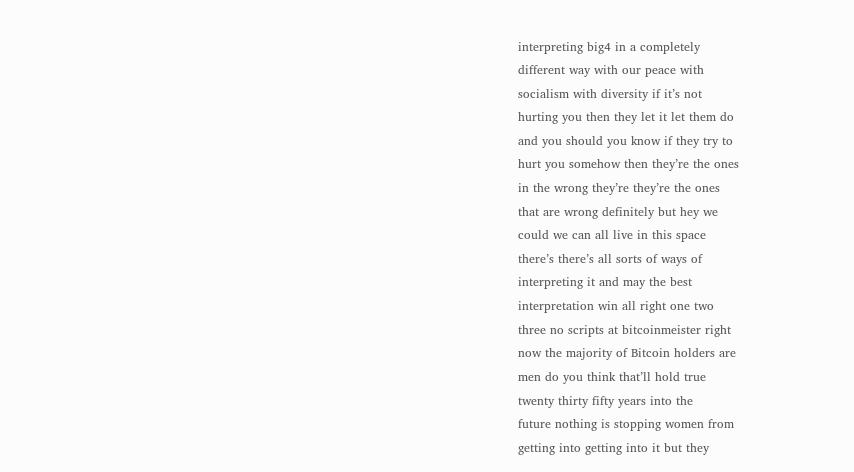interpreting big4 in a completely
different way with our peace with
socialism with diversity if it’s not
hurting you then they let it let them do
and you should you know if they try to
hurt you somehow then they’re the ones
in the wrong they’re they’re the ones
that are wrong definitely but hey we
could we can all live in this space
there’s there’s all sorts of ways of
interpreting it and may the best
interpretation win all right one two
three no scripts at bitcoinmeister right
now the majority of Bitcoin holders are
men do you think that’ll hold true
twenty thirty fifty years into the
future nothing is stopping women from
getting into getting into it but they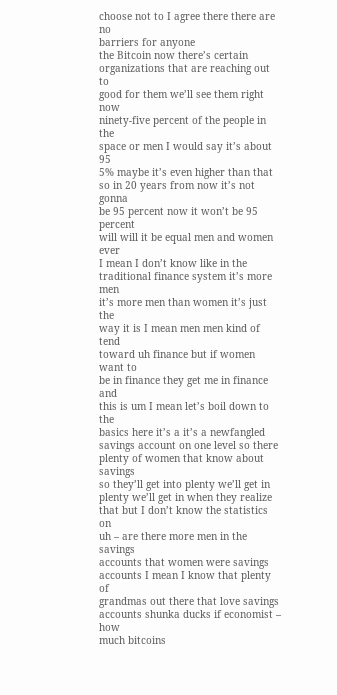choose not to I agree there there are no
barriers for anyone
the Bitcoin now there’s certain
organizations that are reaching out to
good for them we’ll see them right now
ninety-five percent of the people in the
space or men I would say it’s about 95
5% maybe it’s even higher than that
so in 20 years from now it’s not gonna
be 95 percent now it won’t be 95 percent
will will it be equal men and women ever
I mean I don’t know like in the
traditional finance system it’s more men
it’s more men than women it’s just the
way it is I mean men men kind of tend
toward uh finance but if women want to
be in finance they get me in finance and
this is um I mean let’s boil down to the
basics here it’s a it’s a newfangled
savings account on one level so there
plenty of women that know about savings
so they’ll get into plenty we’ll get in
plenty we’ll get in when they realize
that but I don’t know the statistics on
uh – are there more men in the savings
accounts that women were savings
accounts I mean I know that plenty of
grandmas out there that love savings
accounts shunka ducks if economist – how
much bitcoins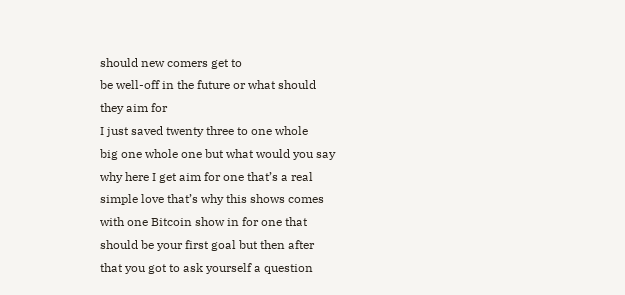should new comers get to
be well-off in the future or what should
they aim for
I just saved twenty three to one whole
big one whole one but what would you say
why here I get aim for one that’s a real
simple love that’s why this shows comes
with one Bitcoin show in for one that
should be your first goal but then after
that you got to ask yourself a question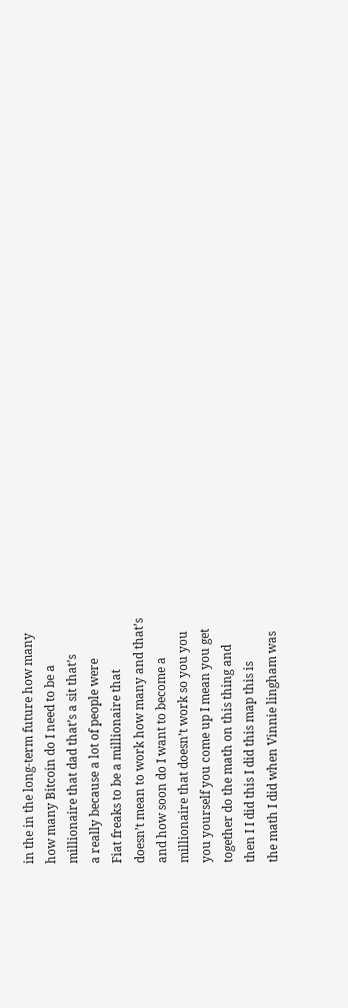in the in the long-term future how many
how many Bitcoin do I need to be a
millionaire that dad that’s a sit that’s
a really because a lot of people were
Fiat freaks to be a millionaire that
doesn’t mean to work how many and that’s
and how soon do I want to become a
millionaire that doesn’t work so you you
you yourself you come up I mean you get
together do the math on this thing and
then I I did this I did this map this is
the math I did when Vinnie lingham was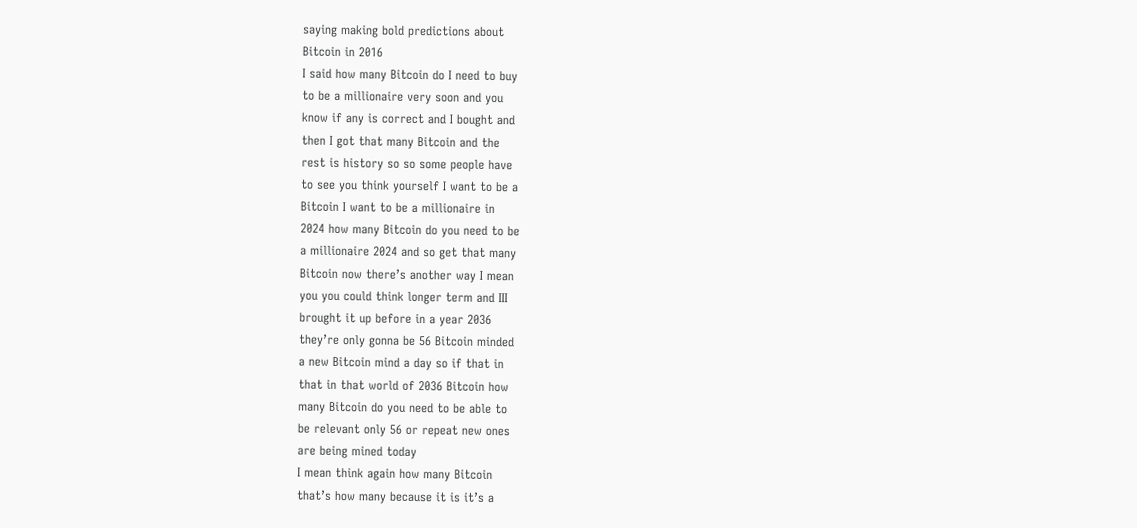saying making bold predictions about
Bitcoin in 2016
I said how many Bitcoin do I need to buy
to be a millionaire very soon and you
know if any is correct and I bought and
then I got that many Bitcoin and the
rest is history so so some people have
to see you think yourself I want to be a
Bitcoin I want to be a millionaire in
2024 how many Bitcoin do you need to be
a millionaire 2024 and so get that many
Bitcoin now there’s another way I mean
you you could think longer term and III
brought it up before in a year 2036
they’re only gonna be 56 Bitcoin minded
a new Bitcoin mind a day so if that in
that in that world of 2036 Bitcoin how
many Bitcoin do you need to be able to
be relevant only 56 or repeat new ones
are being mined today
I mean think again how many Bitcoin
that’s how many because it is it’s a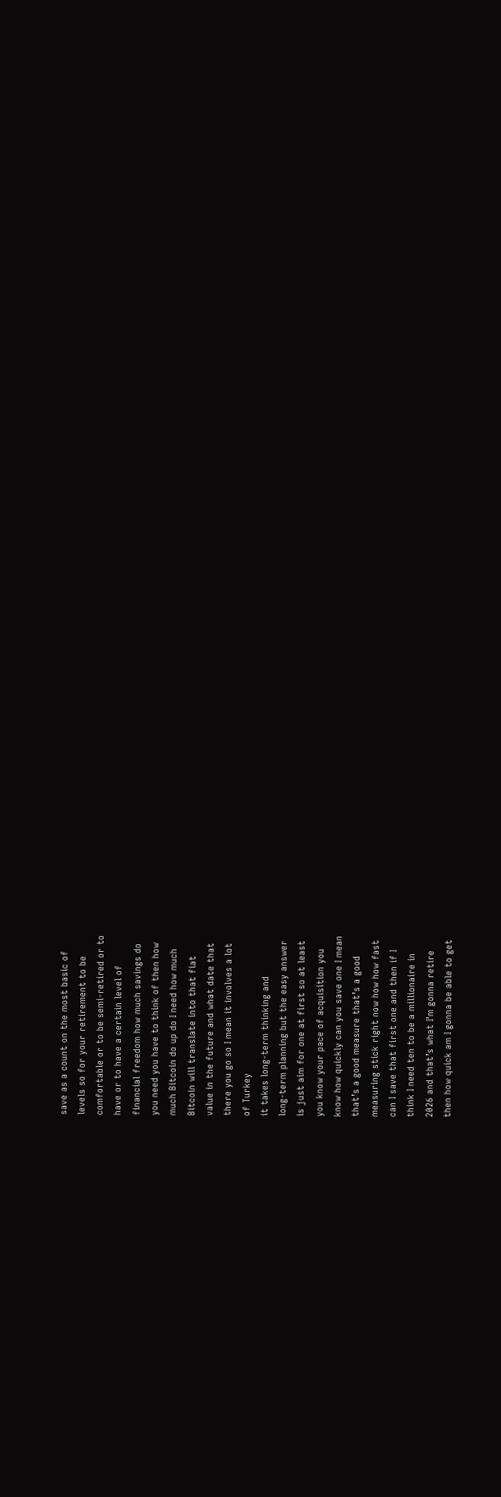save as a count on the most basic of
levels so for your retirement to be
comfortable or to be semi-retired or to
have or to have a certain level of
financial freedom how much savings do
you need you have to think of then how
much Bitcoin do up do I need how much
Bitcoin will translate into that fiat
value in the future and what date that
there you go so I mean it involves a lot
of Turkey
it takes long-term thinking and
long-term planning but the easy answer
is just aim for one at first so at least
you know your pace of acquisition you
know how quickly can you save one I mean
that’s a good measure that’s a good
measuring stick right now how how fast
can I save that first one and then if I
think I need ten to be a millionaire in
2026 and that’s what I’m gonna retire
then how quick am I gonna be able to get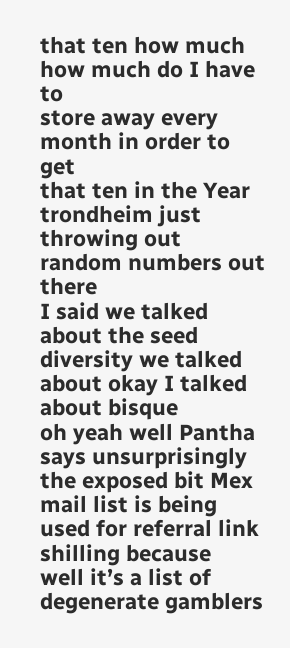that ten how much how much do I have to
store away every month in order to get
that ten in the Year trondheim just
throwing out random numbers out there
I said we talked about the seed
diversity we talked about okay I talked
about bisque
oh yeah well Pantha says unsurprisingly
the exposed bit Mex mail list is being
used for referral link shilling because
well it’s a list of degenerate gamblers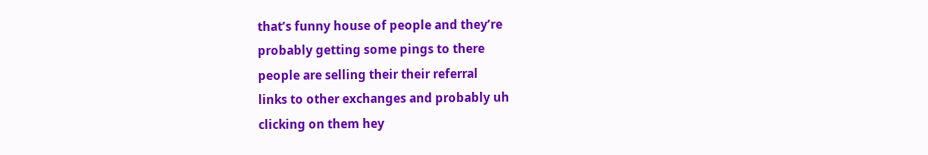that’s funny house of people and they’re
probably getting some pings to there
people are selling their their referral
links to other exchanges and probably uh
clicking on them hey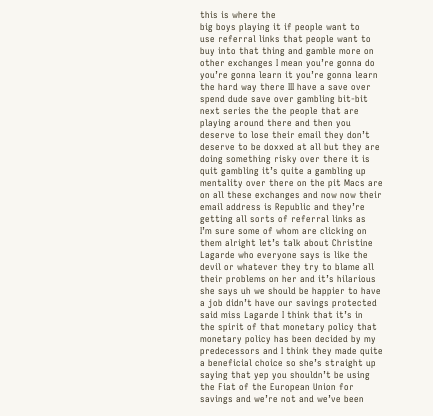this is where the
big boys playing it if people want to
use referral links that people want to
buy into that thing and gamble more on
other exchanges I mean you’re gonna do
you’re gonna learn it you’re gonna learn
the hard way there III have a save over
spend dude save over gambling bit-bit
next series the the people that are
playing around there and then you
deserve to lose their email they don’t
deserve to be doxxed at all but they are
doing something risky over there it is
quit gambling it’s quite a gambling up
mentality over there on the pit Macs are
on all these exchanges and now now their
email address is Republic and they’re
getting all sorts of referral links as
I’m sure some of whom are clicking on
them alright let’s talk about Christine
Lagarde who everyone says is like the
devil or whatever they try to blame all
their problems on her and it’s hilarious
she says uh we should be happier to have
a job didn’t have our savings protected
said miss Lagarde I think that it’s in
the spirit of that monetary policy that
monetary policy has been decided by my
predecessors and I think they made quite
a beneficial choice so she’s straight up
saying that yep you shouldn’t be using
the Fiat of the European Union for
savings and we’re not and we’ve been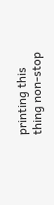printing this thing non-stop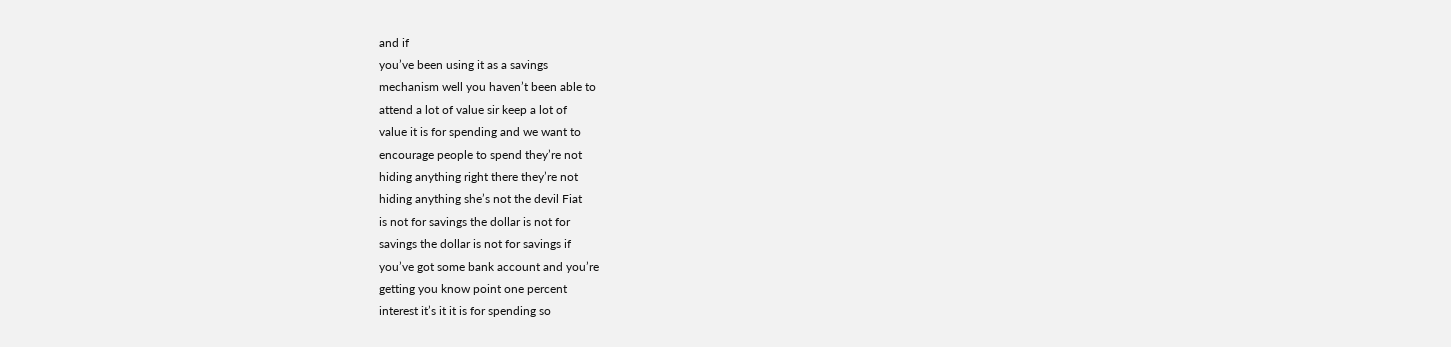and if
you’ve been using it as a savings
mechanism well you haven’t been able to
attend a lot of value sir keep a lot of
value it is for spending and we want to
encourage people to spend they’re not
hiding anything right there they’re not
hiding anything she’s not the devil Fiat
is not for savings the dollar is not for
savings the dollar is not for savings if
you’ve got some bank account and you’re
getting you know point one percent
interest it’s it it is for spending so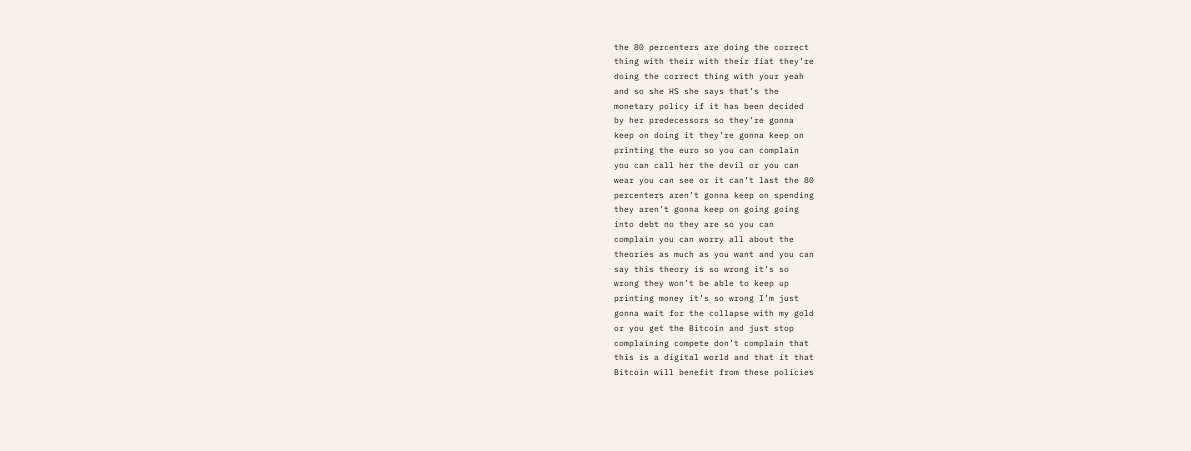the 80 percenters are doing the correct
thing with their with their fiat they’re
doing the correct thing with your yeah
and so she HS she says that’s the
monetary policy if it has been decided
by her predecessors so they’re gonna
keep on doing it they’re gonna keep on
printing the euro so you can complain
you can call her the devil or you can
wear you can see or it can’t last the 80
percenters aren’t gonna keep on spending
they aren’t gonna keep on going going
into debt no they are so you can
complain you can worry all about the
theories as much as you want and you can
say this theory is so wrong it’s so
wrong they won’t be able to keep up
printing money it’s so wrong I’m just
gonna wait for the collapse with my gold
or you get the Bitcoin and just stop
complaining compete don’t complain that
this is a digital world and that it that
Bitcoin will benefit from these policies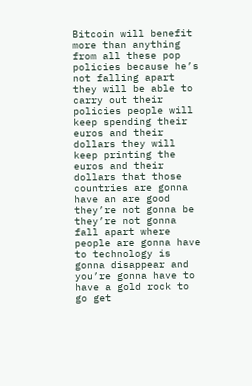Bitcoin will benefit more than anything
from all these pop policies because he’s
not falling apart they will be able to
carry out their policies people will
keep spending their euros and their
dollars they will keep printing the
euros and their dollars that those
countries are gonna have an are good
they’re not gonna be they’re not gonna
fall apart where people are gonna have
to technology is gonna disappear and
you’re gonna have to have a gold rock to
go get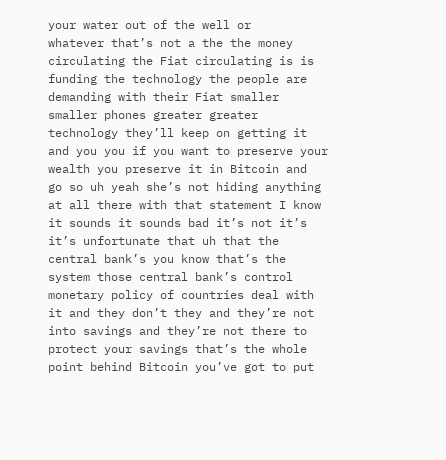your water out of the well or
whatever that’s not a the the money
circulating the Fiat circulating is is
funding the technology the people are
demanding with their Fiat smaller
smaller phones greater greater
technology they’ll keep on getting it
and you you if you want to preserve your
wealth you preserve it in Bitcoin and
go so uh yeah she’s not hiding anything
at all there with that statement I know
it sounds it sounds bad it’s not it’s
it’s unfortunate that uh that the
central bank’s you know that’s the
system those central bank’s control
monetary policy of countries deal with
it and they don’t they and they’re not
into savings and they’re not there to
protect your savings that’s the whole
point behind Bitcoin you’ve got to put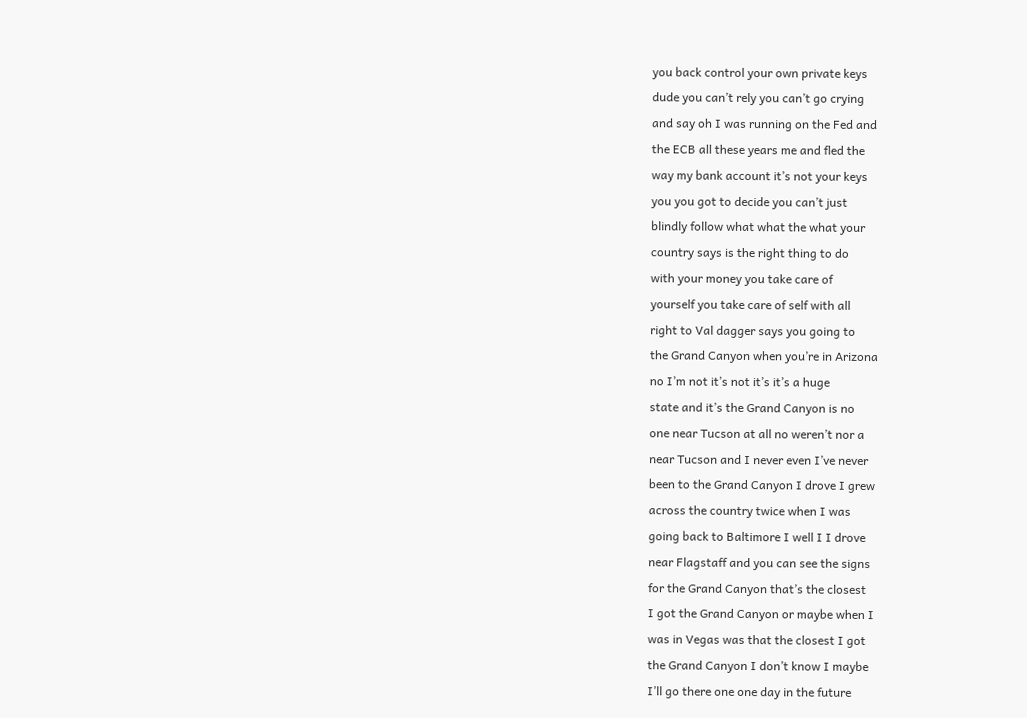you back control your own private keys
dude you can’t rely you can’t go crying
and say oh I was running on the Fed and
the ECB all these years me and fled the
way my bank account it’s not your keys
you you got to decide you can’t just
blindly follow what what the what your
country says is the right thing to do
with your money you take care of
yourself you take care of self with all
right to Val dagger says you going to
the Grand Canyon when you’re in Arizona
no I’m not it’s not it’s it’s a huge
state and it’s the Grand Canyon is no
one near Tucson at all no weren’t nor a
near Tucson and I never even I’ve never
been to the Grand Canyon I drove I grew
across the country twice when I was
going back to Baltimore I well I I drove
near Flagstaff and you can see the signs
for the Grand Canyon that’s the closest
I got the Grand Canyon or maybe when I
was in Vegas was that the closest I got
the Grand Canyon I don’t know I maybe
I’ll go there one one day in the future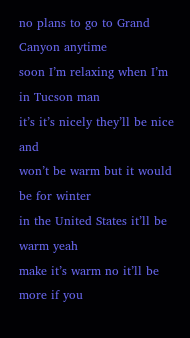no plans to go to Grand Canyon anytime
soon I’m relaxing when I’m in Tucson man
it’s it’s nicely they’ll be nice and
won’t be warm but it would be for winter
in the United States it’ll be warm yeah
make it’s warm no it’ll be more if you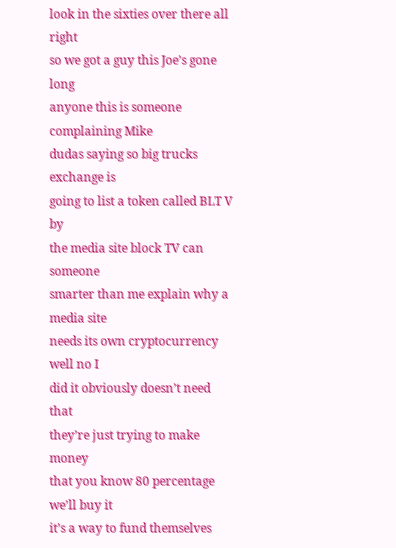look in the sixties over there all right
so we got a guy this Joe’s gone long
anyone this is someone complaining Mike
dudas saying so big trucks exchange is
going to list a token called BLT V by
the media site block TV can someone
smarter than me explain why a media site
needs its own cryptocurrency well no I
did it obviously doesn’t need that
they’re just trying to make money
that you know 80 percentage we’ll buy it
it’s a way to fund themselves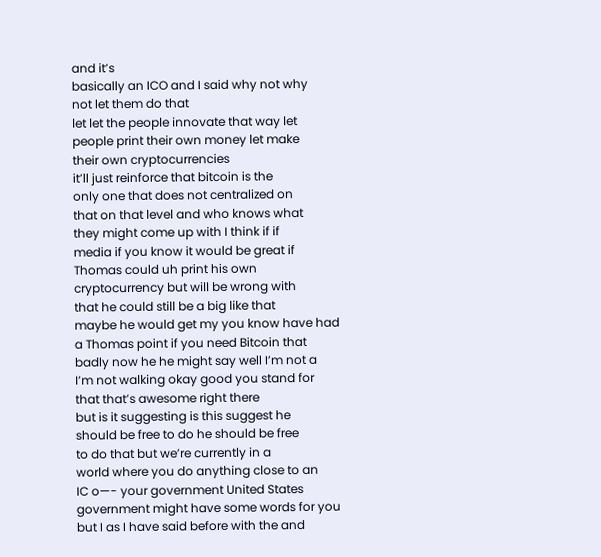and it’s
basically an ICO and I said why not why
not let them do that
let let the people innovate that way let
people print their own money let make
their own cryptocurrencies
it’ll just reinforce that bitcoin is the
only one that does not centralized on
that on that level and who knows what
they might come up with I think if if
media if you know it would be great if
Thomas could uh print his own
cryptocurrency but will be wrong with
that he could still be a big like that
maybe he would get my you know have had
a Thomas point if you need Bitcoin that
badly now he he might say well I’m not a
I’m not walking okay good you stand for
that that’s awesome right there
but is it suggesting is this suggest he
should be free to do he should be free
to do that but we’re currently in a
world where you do anything close to an
IC o—- your government United States
government might have some words for you
but I as I have said before with the and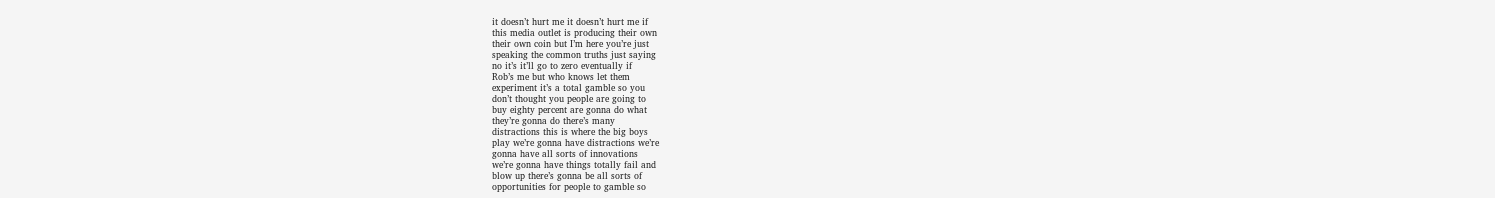it doesn’t hurt me it doesn’t hurt me if
this media outlet is producing their own
their own coin but I’m here you’re just
speaking the common truths just saying
no it’s it’ll go to zero eventually if
Rob’s me but who knows let them
experiment it’s a total gamble so you
don’t thought you people are going to
buy eighty percent are gonna do what
they’re gonna do there’s many
distractions this is where the big boys
play we’re gonna have distractions we’re
gonna have all sorts of innovations
we’re gonna have things totally fail and
blow up there’s gonna be all sorts of
opportunities for people to gamble so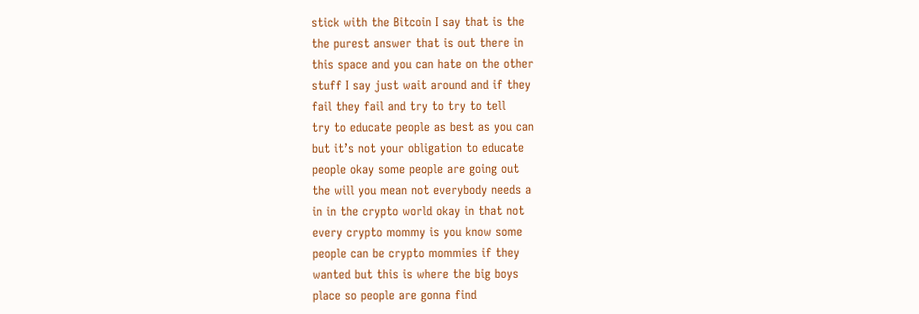stick with the Bitcoin I say that is the
the purest answer that is out there in
this space and you can hate on the other
stuff I say just wait around and if they
fail they fail and try to try to tell
try to educate people as best as you can
but it’s not your obligation to educate
people okay some people are going out
the will you mean not everybody needs a
in in the crypto world okay in that not
every crypto mommy is you know some
people can be crypto mommies if they
wanted but this is where the big boys
place so people are gonna find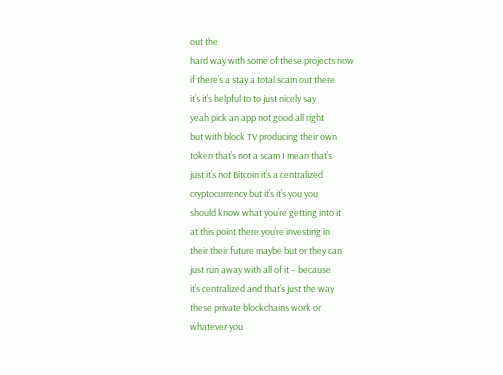out the
hard way with some of these projects now
if there’s a stay a total scam out there
it’s it’s helpful to to just nicely say
yeah pick an app not good all right
but with block TV producing their own
token that’s not a scam I mean that’s
just it’s not Bitcoin it’s a centralized
cryptocurrency but it’s it’s you you
should know what you’re getting into it
at this point there you’re investing in
their their future maybe but or they can
just run away with all of it – because
it’s centralized and that’s just the way
these private blockchains work or
whatever you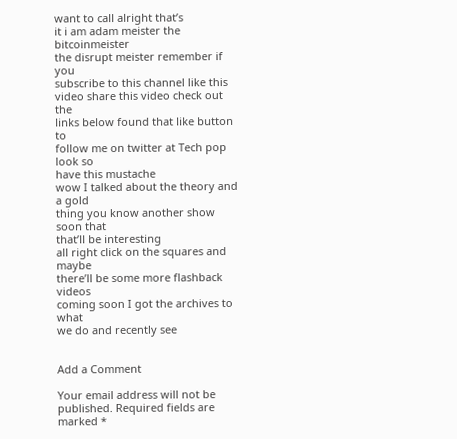want to call alright that’s
it i am adam meister the bitcoinmeister
the disrupt meister remember if you
subscribe to this channel like this
video share this video check out the
links below found that like button to
follow me on twitter at Tech pop look so
have this mustache
wow I talked about the theory and a gold
thing you know another show soon that
that’ll be interesting
all right click on the squares and maybe
there’ll be some more flashback videos
coming soon I got the archives to what
we do and recently see


Add a Comment

Your email address will not be published. Required fields are marked *